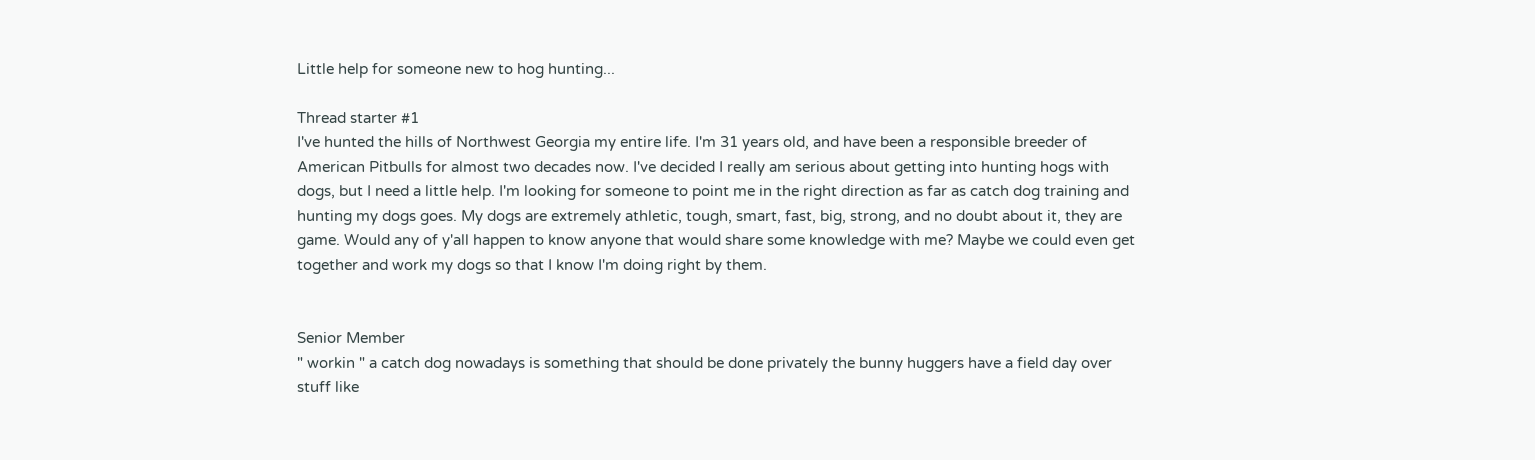Little help for someone new to hog hunting...

Thread starter #1
I've hunted the hills of Northwest Georgia my entire life. I'm 31 years old, and have been a responsible breeder of American Pitbulls for almost two decades now. I've decided I really am serious about getting into hunting hogs with dogs, but I need a little help. I'm looking for someone to point me in the right direction as far as catch dog training and hunting my dogs goes. My dogs are extremely athletic, tough, smart, fast, big, strong, and no doubt about it, they are game. Would any of y'all happen to know anyone that would share some knowledge with me? Maybe we could even get together and work my dogs so that I know I'm doing right by them.


Senior Member
" workin " a catch dog nowadays is something that should be done privately the bunny huggers have a field day over stuff like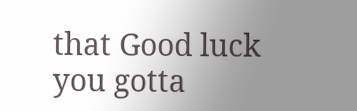that Good luck
you gotta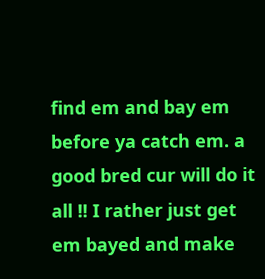find em and bay em before ya catch em. a good bred cur will do it all !! I rather just get em bayed and make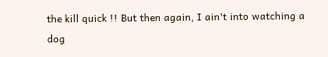the kill quick !! But then again, I ain't into watching a dog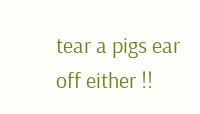tear a pigs ear off either !!